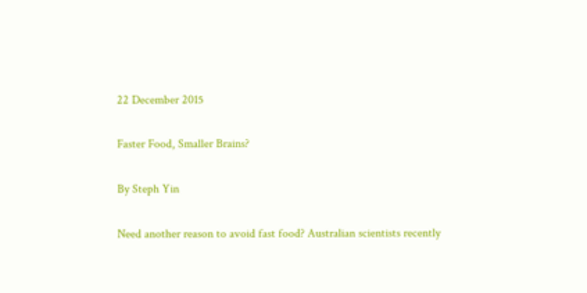22 December 2015

Faster Food, Smaller Brains?

By Steph Yin

Need another reason to avoid fast food? Australian scientists recently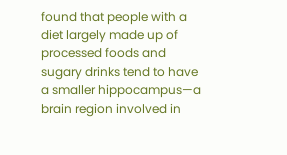found that people with a diet largely made up of processed foods and sugary drinks tend to have a smaller hippocampus—a brain region involved in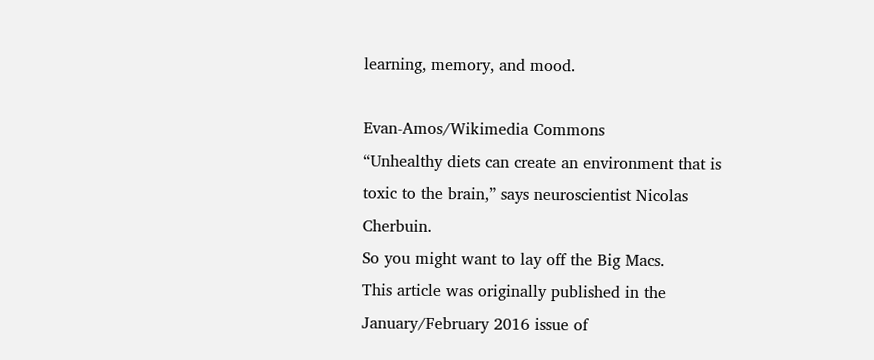learning, memory, and mood.

Evan-Amos/Wikimedia Commons
“Unhealthy diets can create an environment that is toxic to the brain,” says neuroscientist Nicolas Cherbuin.
So you might want to lay off the Big Macs.
This article was originally published in the January/February 2016 issue of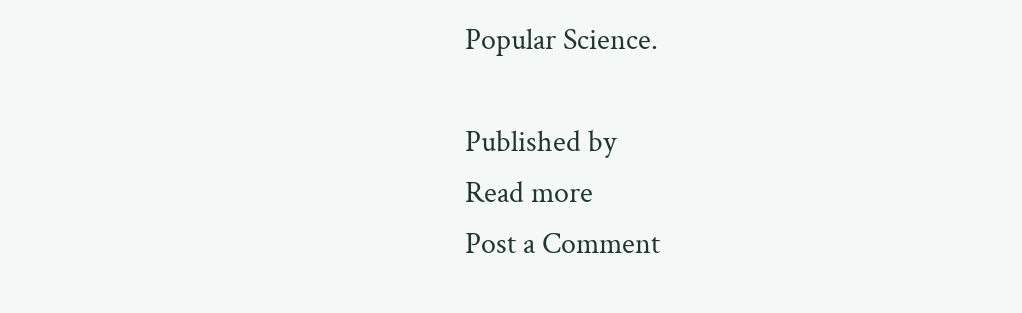Popular Science.

Published by
Read more
Post a Comment